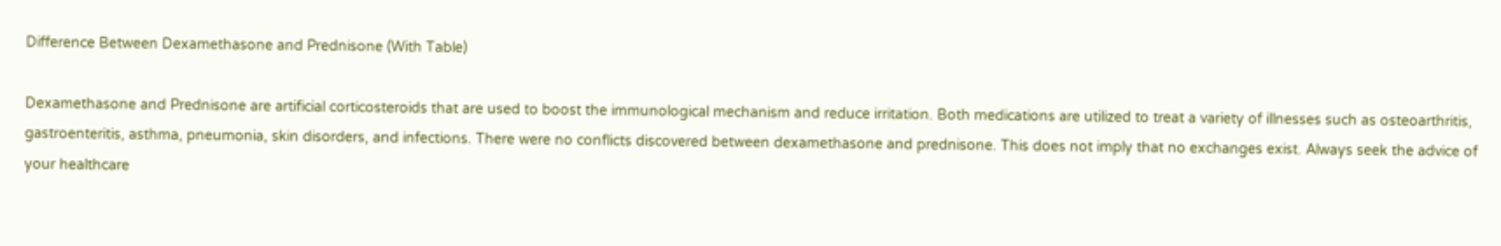Difference Between Dexamethasone and Prednisone (With Table)

Dexamethasone and Prednisone are artificial corticosteroids that are used to boost the immunological mechanism and reduce irritation. Both medications are utilized to treat a variety of illnesses such as osteoarthritis, gastroenteritis, asthma, pneumonia, skin disorders, and infections. There were no conflicts discovered between dexamethasone and prednisone. This does not imply that no exchanges exist. Always seek the advice of your healthcare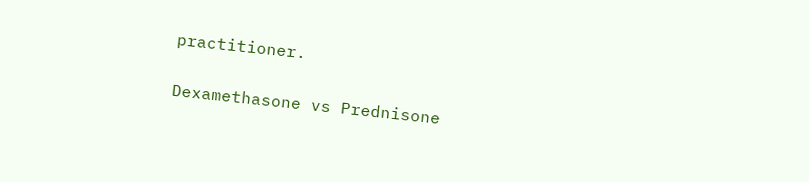practitioner.

Dexamethasone vs Prednisone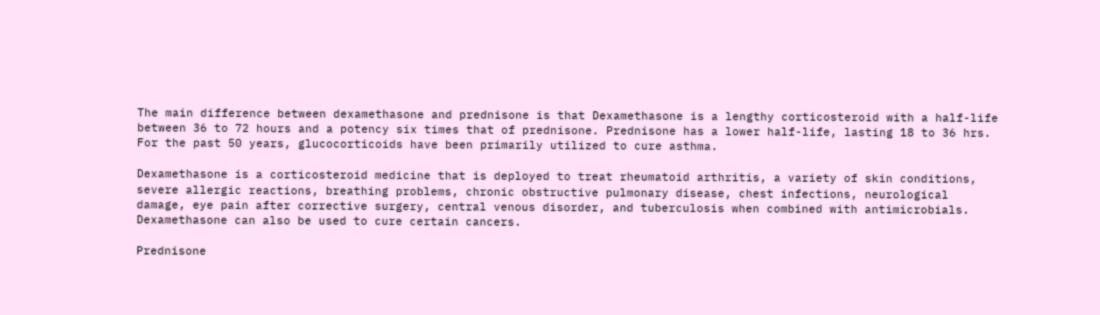The main difference between dexamethasone and prednisone is that Dexamethasone is a lengthy corticosteroid with a half-life between 36 to 72 hours and a potency six times that of prednisone. Prednisone has a lower half-life, lasting 18 to 36 hrs. For the past 50 years, glucocorticoids have been primarily utilized to cure asthma.

Dexamethasone is a corticosteroid medicine that is deployed to treat rheumatoid arthritis, a variety of skin conditions, severe allergic reactions, breathing problems, chronic obstructive pulmonary disease, chest infections, neurological damage, eye pain after corrective surgery, central venous disorder, and tuberculosis when combined with antimicrobials. Dexamethasone can also be used to cure certain cancers.

Prednisone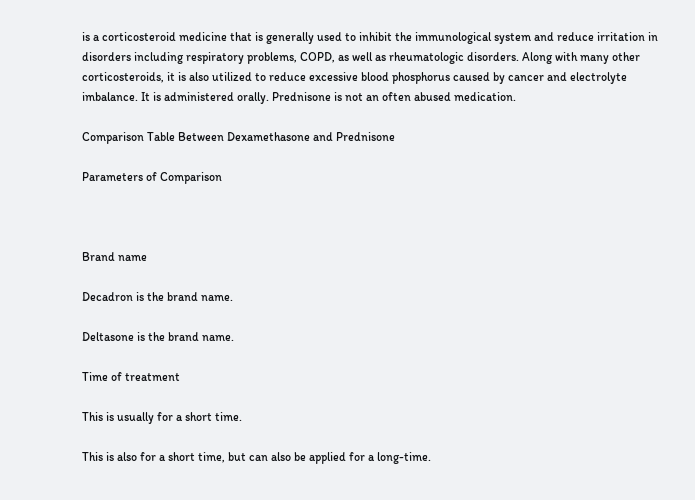is a corticosteroid medicine that is generally used to inhibit the immunological system and reduce irritation in disorders including respiratory problems, COPD, as well as rheumatologic disorders. Along with many other corticosteroids, it is also utilized to reduce excessive blood phosphorus caused by cancer and electrolyte imbalance. It is administered orally. Prednisone is not an often abused medication.

Comparison Table Between Dexamethasone and Prednisone

Parameters of Comparison



Brand name

Decadron is the brand name.

Deltasone is the brand name.

Time of treatment

This is usually for a short time.

This is also for a short time, but can also be applied for a long-time.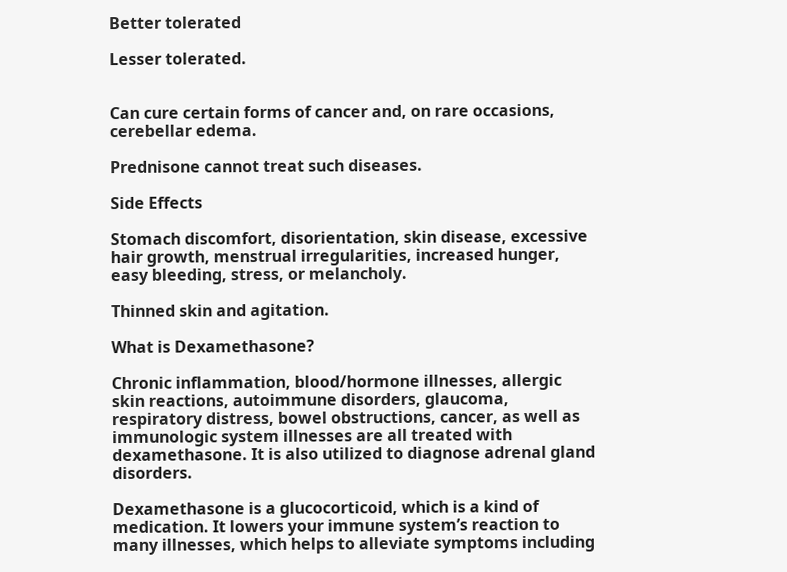Better tolerated

Lesser tolerated.


Can cure certain forms of cancer and, on rare occasions, cerebellar edema.

Prednisone cannot treat such diseases.

Side Effects

Stomach discomfort, disorientation, skin disease, excessive hair growth, menstrual irregularities, increased hunger, easy bleeding, stress, or melancholy.

Thinned skin and agitation.

What is Dexamethasone?

Chronic inflammation, blood/hormone illnesses, allergic skin reactions, autoimmune disorders, glaucoma, respiratory distress, bowel obstructions, cancer, as well as immunologic system illnesses are all treated with dexamethasone. It is also utilized to diagnose adrenal gland disorders.

Dexamethasone is a glucocorticoid, which is a kind of medication. It lowers your immune system’s reaction to many illnesses, which helps to alleviate symptoms including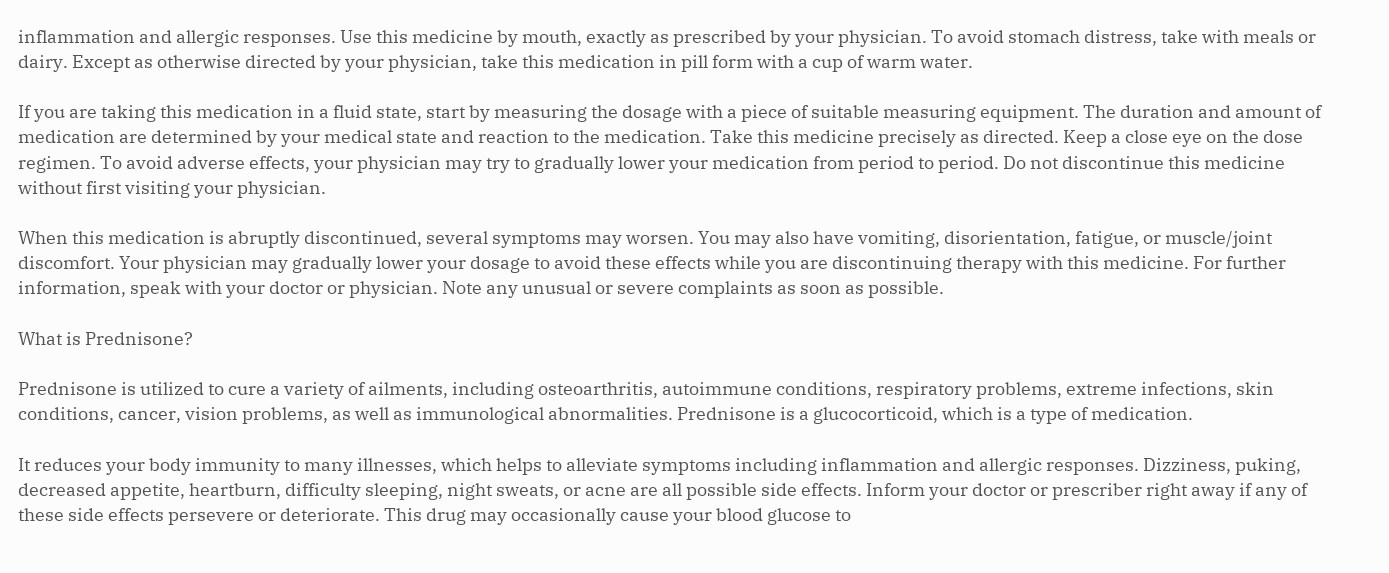inflammation and allergic responses. Use this medicine by mouth, exactly as prescribed by your physician. To avoid stomach distress, take with meals or dairy. Except as otherwise directed by your physician, take this medication in pill form with a cup of warm water.

If you are taking this medication in a fluid state, start by measuring the dosage with a piece of suitable measuring equipment. The duration and amount of medication are determined by your medical state and reaction to the medication. Take this medicine precisely as directed. Keep a close eye on the dose regimen. To avoid adverse effects, your physician may try to gradually lower your medication from period to period. Do not discontinue this medicine without first visiting your physician.

When this medication is abruptly discontinued, several symptoms may worsen. You may also have vomiting, disorientation, fatigue, or muscle/joint discomfort. Your physician may gradually lower your dosage to avoid these effects while you are discontinuing therapy with this medicine. For further information, speak with your doctor or physician. Note any unusual or severe complaints as soon as possible.

What is Prednisone?

Prednisone is utilized to cure a variety of ailments, including osteoarthritis, autoimmune conditions, respiratory problems, extreme infections, skin conditions, cancer, vision problems, as well as immunological abnormalities. Prednisone is a glucocorticoid, which is a type of medication.

It reduces your body immunity to many illnesses, which helps to alleviate symptoms including inflammation and allergic responses. Dizziness, puking, decreased appetite, heartburn, difficulty sleeping, night sweats, or acne are all possible side effects. Inform your doctor or prescriber right away if any of these side effects persevere or deteriorate. This drug may occasionally cause your blood glucose to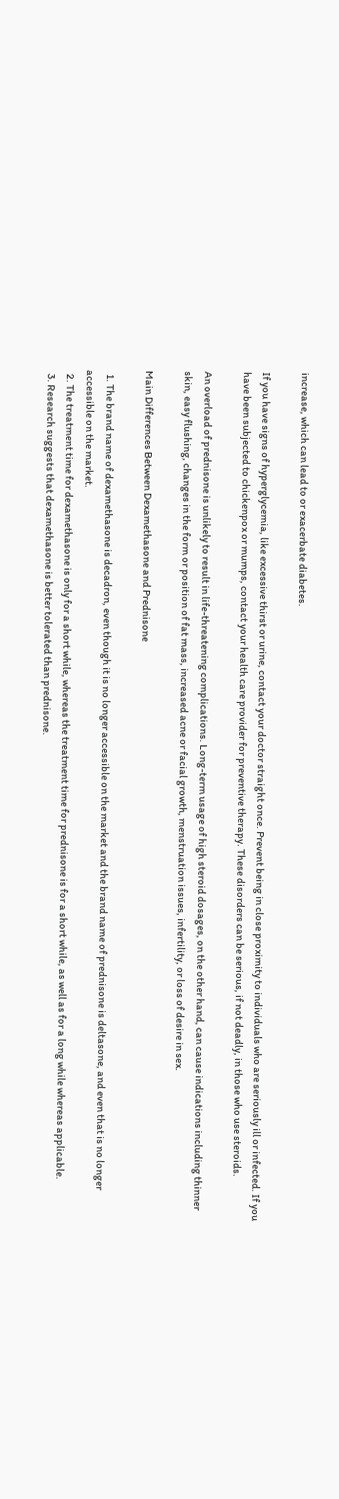increase, which can lead to or exacerbate diabetes.

If you have signs of hyperglycemia, like excessive thirst or urine, contact your doctor straight once. Prevent being in close proximity to individuals who are seriously ill or infected. If you have been subjected to chickenpox or mumps, contact your health care provider for preventive therapy. These disorders can be serious, if not deadly, in those who use steroids.

An overload of prednisone is unlikely to result in life-threatening complications. Long-term usage of high steroid dosages, on the other hand, can cause indications including thinner skin, easy flushing, changes in the form or position of fat mass, increased acne or facial growth, menstruation issues, infertility, or loss of desire in sex.

Main Differences Between Dexamethasone and Prednisone

  1. The brand name of dexamethasone is decadron, even though it is no longer accessible on the market and the brand name of prednisone is deltasone, and even that is no longer accessible on the market.
  2. The treatment time for dexamethasone is only for a short while, whereas the treatment time for prednisone is for a short while, as well as for a long while whereas applicable.
  3. Research suggests that dexamethasone is better tolerated than prednisone.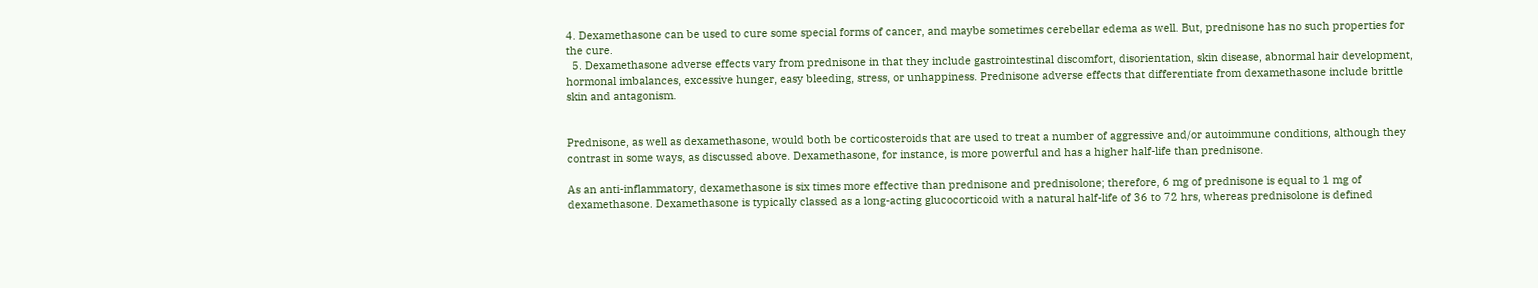4. Dexamethasone can be used to cure some special forms of cancer, and maybe sometimes cerebellar edema as well. But, prednisone has no such properties for the cure.
  5. Dexamethasone adverse effects vary from prednisone in that they include gastrointestinal discomfort, disorientation, skin disease, abnormal hair development, hormonal imbalances, excessive hunger, easy bleeding, stress, or unhappiness. Prednisone adverse effects that differentiate from dexamethasone include brittle skin and antagonism.


Prednisone, as well as dexamethasone, would both be corticosteroids that are used to treat a number of aggressive and/or autoimmune conditions, although they contrast in some ways, as discussed above. Dexamethasone, for instance, is more powerful and has a higher half-life than prednisone.

As an anti-inflammatory, dexamethasone is six times more effective than prednisone and prednisolone; therefore, 6 mg of prednisone is equal to 1 mg of dexamethasone. Dexamethasone is typically classed as a long-acting glucocorticoid with a natural half-life of 36 to 72 hrs, whereas prednisolone is defined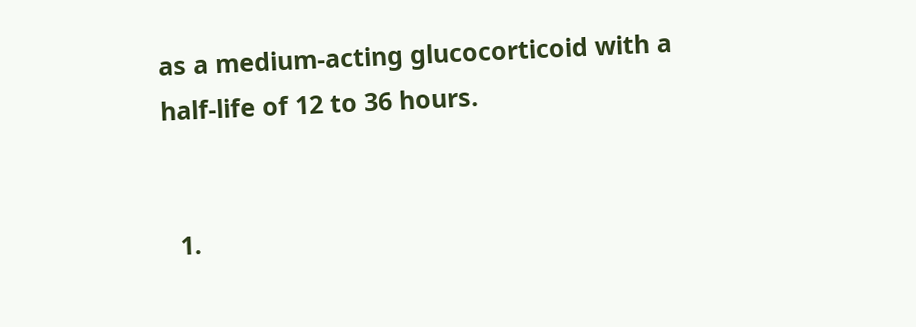as a medium-acting glucocorticoid with a half-life of 12 to 36 hours.


  1.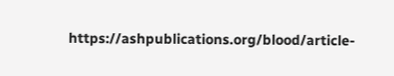https://ashpublications.org/blood/article-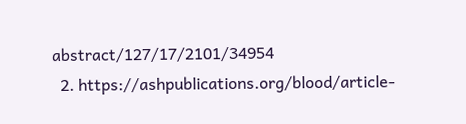abstract/127/17/2101/34954
  2. https://ashpublications.org/blood/article-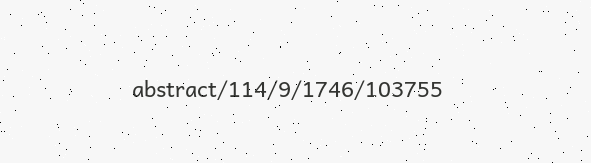abstract/114/9/1746/103755